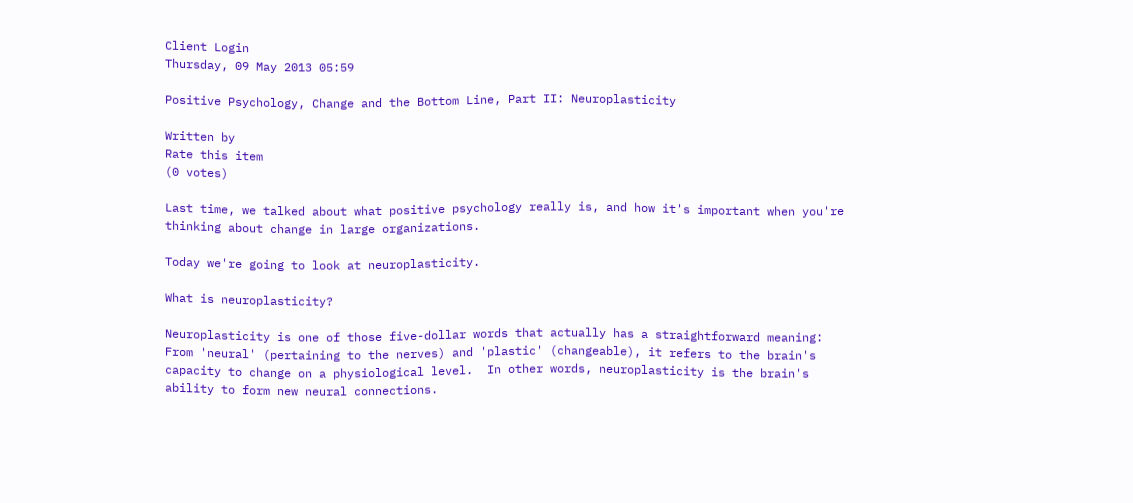Client Login
Thursday, 09 May 2013 05:59

Positive Psychology, Change and the Bottom Line, Part II: Neuroplasticity

Written by
Rate this item
(0 votes)

Last time, we talked about what positive psychology really is, and how it's important when you're thinking about change in large organizations.

Today we're going to look at neuroplasticity.

What is neuroplasticity?

Neuroplasticity is one of those five-dollar words that actually has a straightforward meaning:  From 'neural' (pertaining to the nerves) and 'plastic' (changeable), it refers to the brain's capacity to change on a physiological level.  In other words, neuroplasticity is the brain's ability to form new neural connections.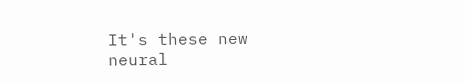It's these new neural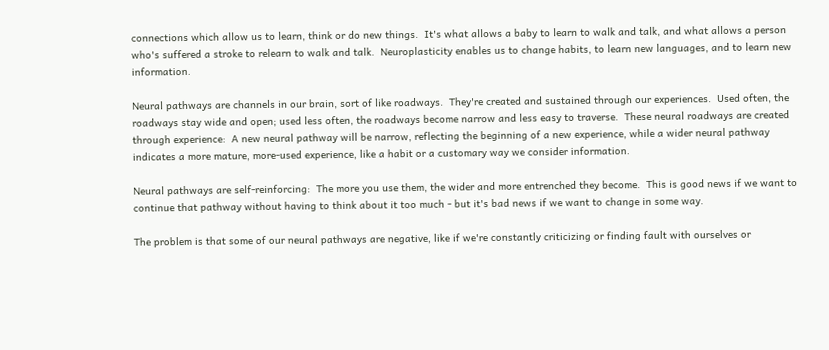connections which allow us to learn, think or do new things.  It's what allows a baby to learn to walk and talk, and what allows a person who's suffered a stroke to relearn to walk and talk.  Neuroplasticity enables us to change habits, to learn new languages, and to learn new information.

Neural pathways are channels in our brain, sort of like roadways.  They're created and sustained through our experiences.  Used often, the roadways stay wide and open; used less often, the roadways become narrow and less easy to traverse.  These neural roadways are created through experience:  A new neural pathway will be narrow, reflecting the beginning of a new experience, while a wider neural pathway indicates a more mature, more-used experience, like a habit or a customary way we consider information.

Neural pathways are self-reinforcing:  The more you use them, the wider and more entrenched they become.  This is good news if we want to continue that pathway without having to think about it too much - but it's bad news if we want to change in some way.

The problem is that some of our neural pathways are negative, like if we're constantly criticizing or finding fault with ourselves or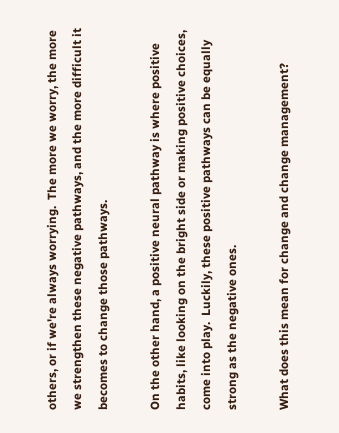others, or if we're always worrying.  The more we worry, the more we strengthen these negative pathways, and the more difficult it becomes to change those pathways.

On the other hand, a positive neural pathway is where positive habits, like looking on the bright side or making positive choices, come into play.  Luckily, these positive pathways can be equally strong as the negative ones.

What does this mean for change and change management?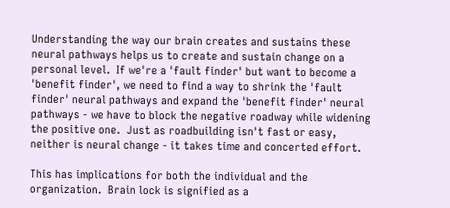Understanding the way our brain creates and sustains these neural pathways helps us to create and sustain change on a personal level.  If we're a 'fault finder' but want to become a 'benefit finder', we need to find a way to shrink the 'fault finder' neural pathways and expand the 'benefit finder' neural pathways - we have to block the negative roadway while widening the positive one.  Just as roadbuilding isn't fast or easy, neither is neural change - it takes time and concerted effort.

This has implications for both the individual and the organization.  Brain lock is signified as a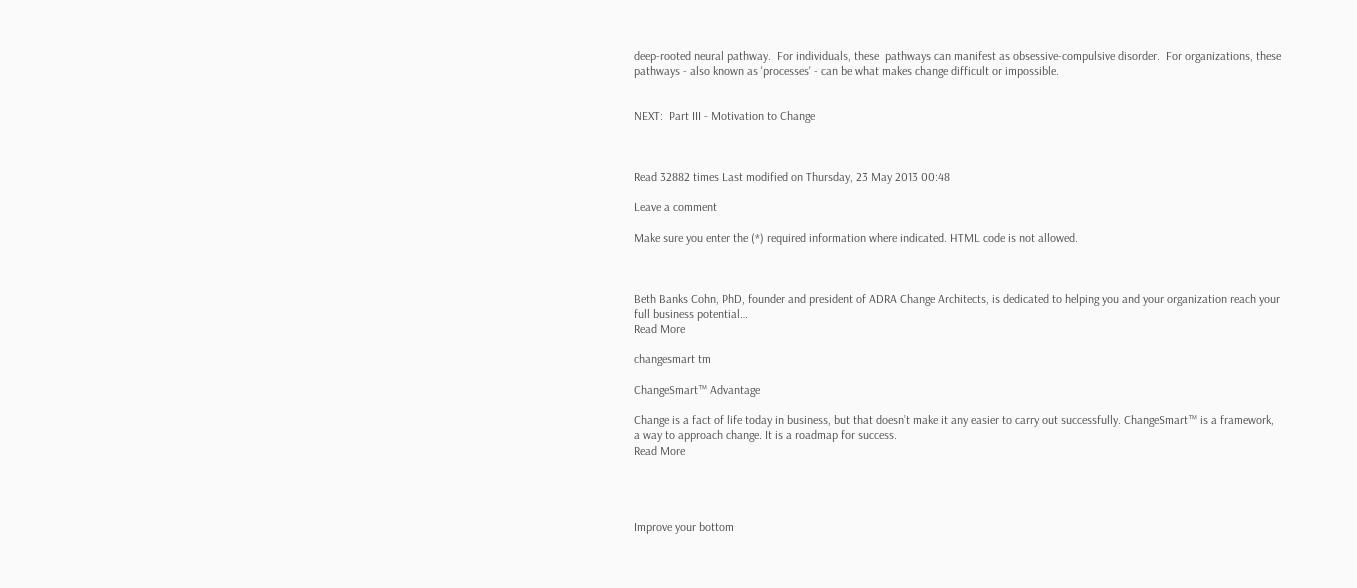deep-rooted neural pathway.  For individuals, these  pathways can manifest as obsessive-compulsive disorder.  For organizations, these pathways - also known as 'processes' - can be what makes change difficult or impossible.


NEXT:  Part III - Motivation to Change



Read 32882 times Last modified on Thursday, 23 May 2013 00:48

Leave a comment

Make sure you enter the (*) required information where indicated. HTML code is not allowed.



Beth Banks Cohn, PhD, founder and president of ADRA Change Architects, is dedicated to helping you and your organization reach your full business potential…
Read More

changesmart tm

ChangeSmart™ Advantage

Change is a fact of life today in business, but that doesn’t make it any easier to carry out successfully. ChangeSmart™ is a framework, a way to approach change. It is a roadmap for success.
Read More




Improve your bottom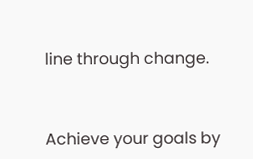line through change.



Achieve your goals by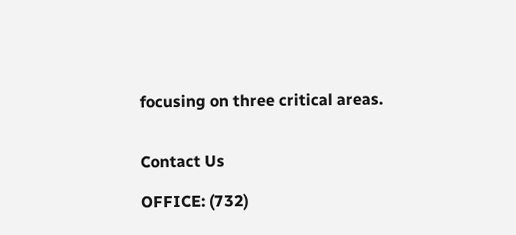focusing on three critical areas.


Contact Us

OFFICE: (732)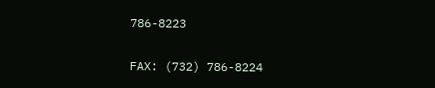786-8223

FAX: (732) 786-8224